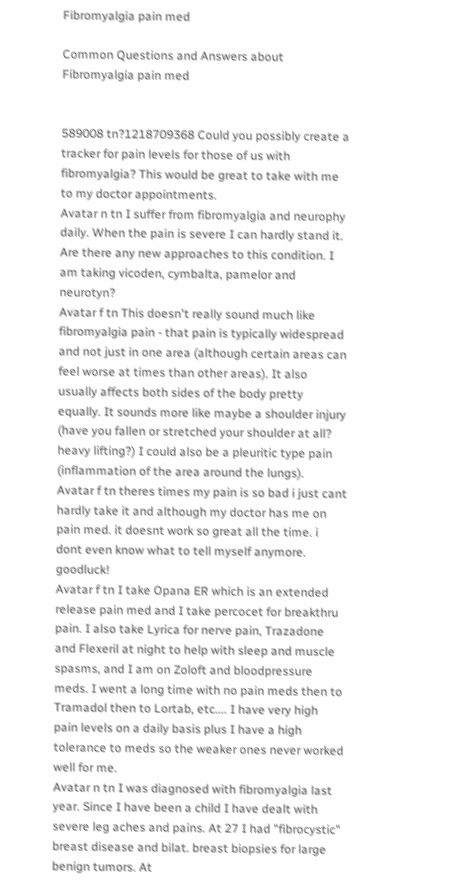Fibromyalgia pain med

Common Questions and Answers about Fibromyalgia pain med


589008 tn?1218709368 Could you possibly create a tracker for pain levels for those of us with fibromyalgia? This would be great to take with me to my doctor appointments.
Avatar n tn I suffer from fibromyalgia and neurophy daily. When the pain is severe I can hardly stand it. Are there any new approaches to this condition. I am taking vicoden, cymbalta, pamelor and neurotyn?
Avatar f tn This doesn't really sound much like fibromyalgia pain - that pain is typically widespread and not just in one area (although certain areas can feel worse at times than other areas). It also usually affects both sides of the body pretty equally. It sounds more like maybe a shoulder injury (have you fallen or stretched your shoulder at all? heavy lifting?) I could also be a pleuritic type pain (inflammation of the area around the lungs).
Avatar f tn theres times my pain is so bad i just cant hardly take it and although my doctor has me on pain med. it doesnt work so great all the time. i dont even know what to tell myself anymore. goodluck!
Avatar f tn I take Opana ER which is an extended release pain med and I take percocet for breakthru pain. I also take Lyrica for nerve pain, Trazadone and Flexeril at night to help with sleep and muscle spasms, and I am on Zoloft and bloodpressure meds. I went a long time with no pain meds then to Tramadol then to Lortab, etc.... I have very high pain levels on a daily basis plus I have a high tolerance to meds so the weaker ones never worked well for me.
Avatar n tn I was diagnosed with fibromyalgia last year. Since I have been a child I have dealt with severe leg aches and pains. At 27 I had "fibrocystic" breast disease and bilat. breast biopsies for large benign tumors. At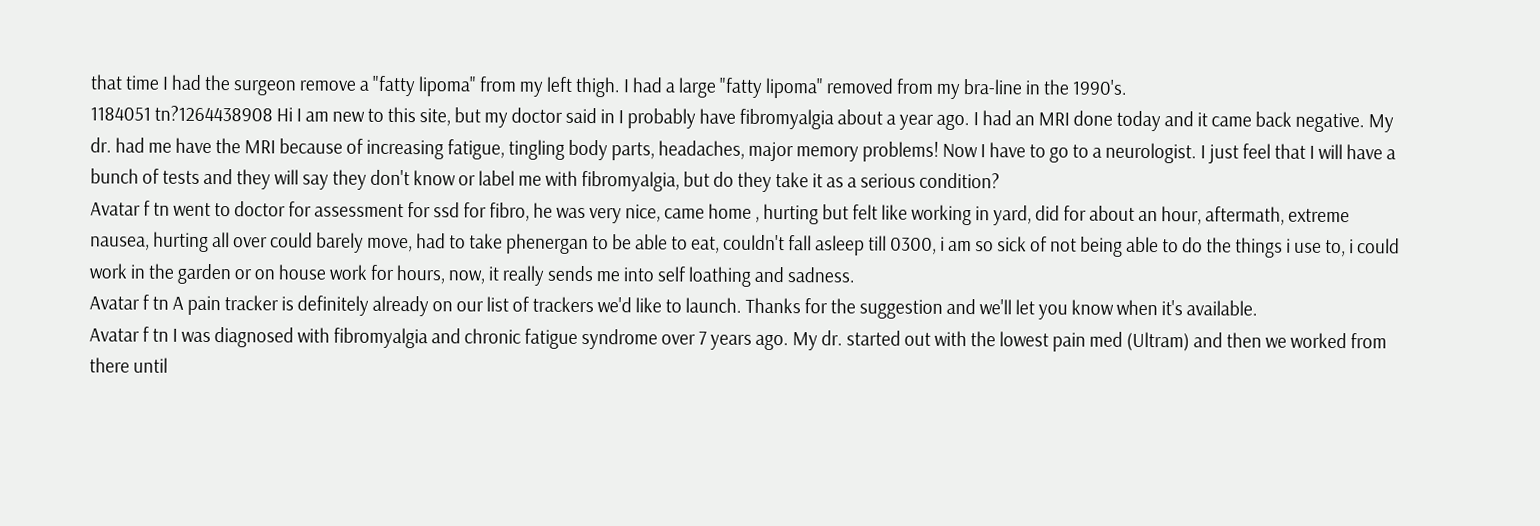that time I had the surgeon remove a "fatty lipoma" from my left thigh. I had a large "fatty lipoma" removed from my bra-line in the 1990's.
1184051 tn?1264438908 Hi I am new to this site, but my doctor said in I probably have fibromyalgia about a year ago. I had an MRI done today and it came back negative. My dr. had me have the MRI because of increasing fatigue, tingling body parts, headaches, major memory problems! Now I have to go to a neurologist. I just feel that I will have a bunch of tests and they will say they don't know or label me with fibromyalgia, but do they take it as a serious condition?
Avatar f tn went to doctor for assessment for ssd for fibro, he was very nice, came home , hurting but felt like working in yard, did for about an hour, aftermath, extreme nausea, hurting all over could barely move, had to take phenergan to be able to eat, couldn't fall asleep till 0300, i am so sick of not being able to do the things i use to, i could work in the garden or on house work for hours, now, it really sends me into self loathing and sadness.
Avatar f tn A pain tracker is definitely already on our list of trackers we'd like to launch. Thanks for the suggestion and we'll let you know when it's available.
Avatar f tn I was diagnosed with fibromyalgia and chronic fatigue syndrome over 7 years ago. My dr. started out with the lowest pain med (Ultram) and then we worked from there until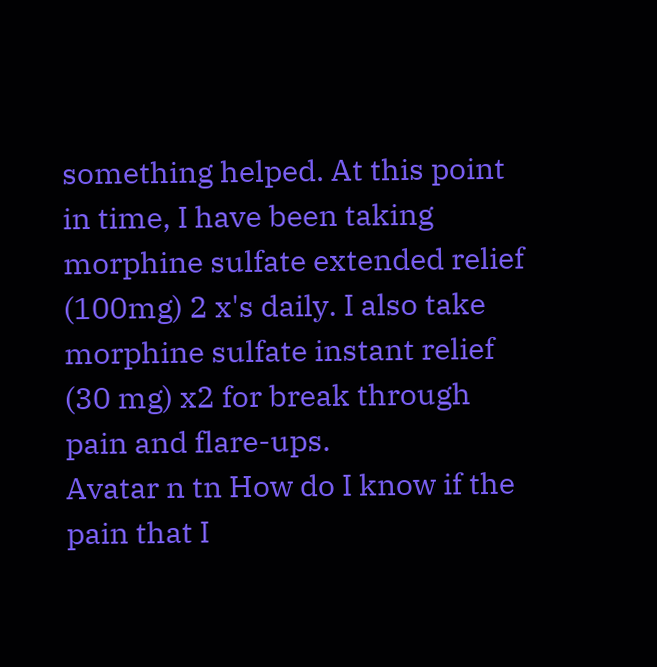something helped. At this point in time, I have been taking morphine sulfate extended relief (100mg) 2 x's daily. I also take morphine sulfate instant relief (30 mg) x2 for break through pain and flare-ups.
Avatar n tn How do I know if the pain that I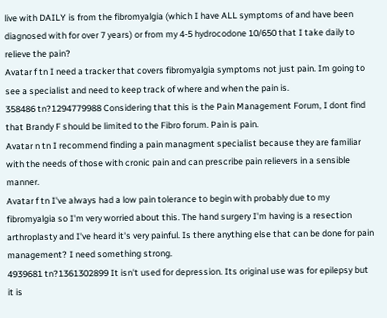live with DAILY is from the fibromyalgia (which I have ALL symptoms of and have been diagnosed with for over 7 years) or from my 4-5 hydrocodone 10/650 that I take daily to relieve the pain?
Avatar f tn I need a tracker that covers fibromyalgia symptoms not just pain. Im going to see a specialist and need to keep track of where and when the pain is.
358486 tn?1294779988 Considering that this is the Pain Management Forum, I dont find that Brandy F should be limited to the Fibro forum. Pain is pain.
Avatar n tn I recommend finding a pain managment specialist because they are familiar with the needs of those with cronic pain and can prescribe pain relievers in a sensible manner.
Avatar f tn I've always had a low pain tolerance to begin with probably due to my fibromyalgia so I'm very worried about this. The hand surgery I'm having is a resection arthroplasty and I've heard it's very painful. Is there anything else that can be done for pain management? I need something strong.
4939681 tn?1361302899 It isn't used for depression. Its original use was for epilepsy but it is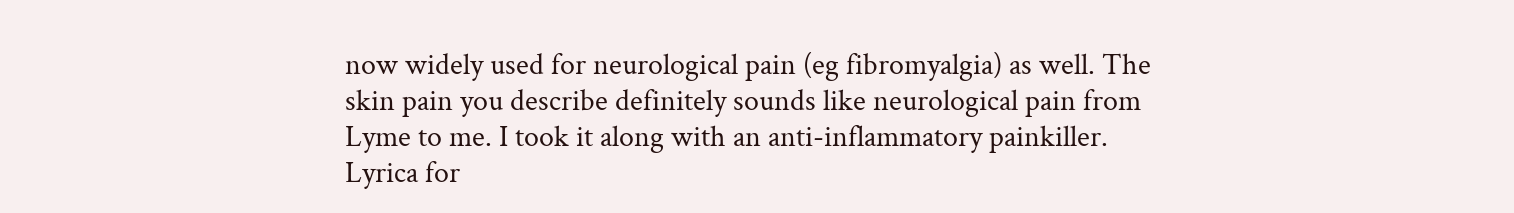now widely used for neurological pain (eg fibromyalgia) as well. The skin pain you describe definitely sounds like neurological pain from Lyme to me. I took it along with an anti-inflammatory painkiller. Lyrica for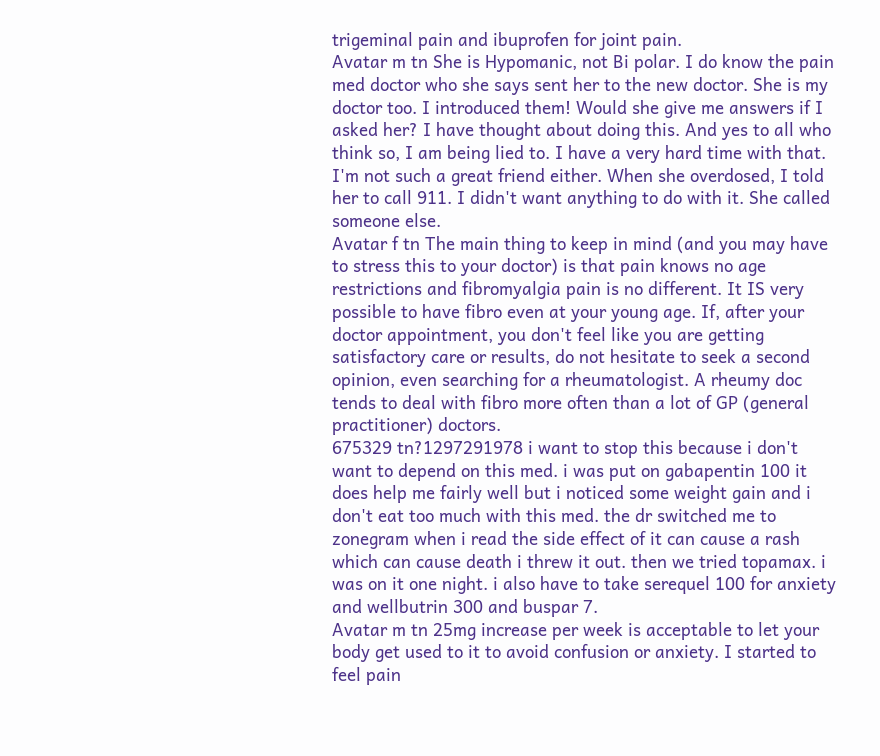trigeminal pain and ibuprofen for joint pain.
Avatar m tn She is Hypomanic, not Bi polar. I do know the pain med doctor who she says sent her to the new doctor. She is my doctor too. I introduced them! Would she give me answers if I asked her? I have thought about doing this. And yes to all who think so, I am being lied to. I have a very hard time with that. I'm not such a great friend either. When she overdosed, I told her to call 911. I didn't want anything to do with it. She called someone else.
Avatar f tn The main thing to keep in mind (and you may have to stress this to your doctor) is that pain knows no age restrictions and fibromyalgia pain is no different. It IS very possible to have fibro even at your young age. If, after your doctor appointment, you don't feel like you are getting satisfactory care or results, do not hesitate to seek a second opinion, even searching for a rheumatologist. A rheumy doc tends to deal with fibro more often than a lot of GP (general practitioner) doctors.
675329 tn?1297291978 i want to stop this because i don't want to depend on this med. i was put on gabapentin 100 it does help me fairly well but i noticed some weight gain and i don't eat too much with this med. the dr switched me to zonegram when i read the side effect of it can cause a rash which can cause death i threw it out. then we tried topamax. i was on it one night. i also have to take serequel 100 for anxiety and wellbutrin 300 and buspar 7.
Avatar m tn 25mg increase per week is acceptable to let your body get used to it to avoid confusion or anxiety. I started to feel pain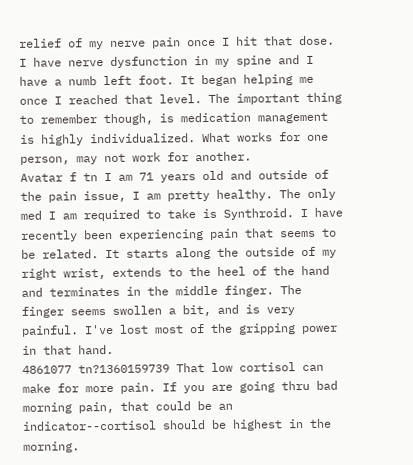relief of my nerve pain once I hit that dose. I have nerve dysfunction in my spine and I have a numb left foot. It began helping me once I reached that level. The important thing to remember though, is medication management is highly individualized. What works for one person, may not work for another.
Avatar f tn I am 71 years old and outside of the pain issue, I am pretty healthy. The only med I am required to take is Synthroid. I have recently been experiencing pain that seems to be related. It starts along the outside of my right wrist, extends to the heel of the hand and terminates in the middle finger. The finger seems swollen a bit, and is very painful. I've lost most of the gripping power in that hand.
4861077 tn?1360159739 That low cortisol can make for more pain. If you are going thru bad morning pain, that could be an indicator--cortisol should be highest in the morning.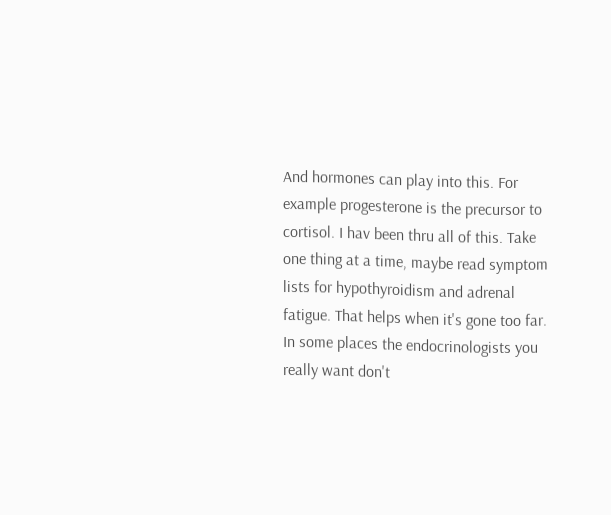And hormones can play into this. For example progesterone is the precursor to cortisol. I hav been thru all of this. Take one thing at a time, maybe read symptom lists for hypothyroidism and adrenal fatigue. That helps when it's gone too far. In some places the endocrinologists you really want don't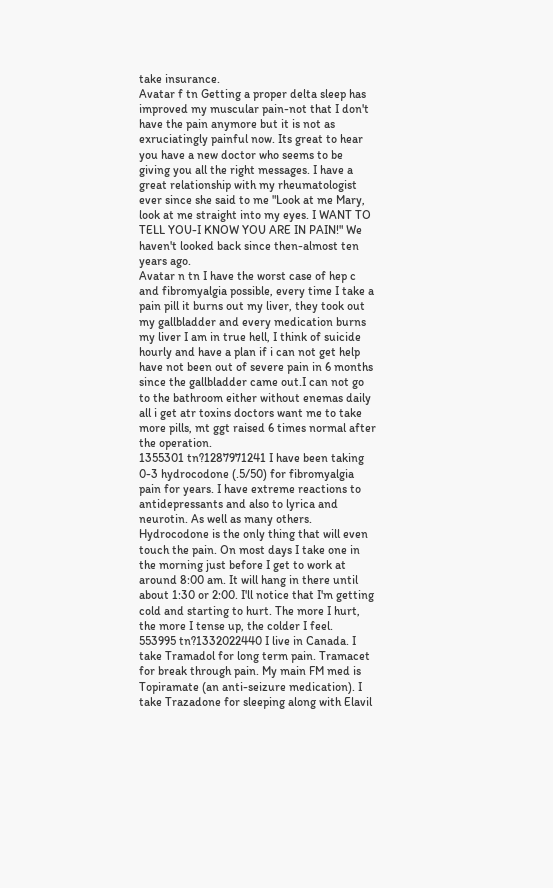take insurance.
Avatar f tn Getting a proper delta sleep has improved my muscular pain-not that I don't have the pain anymore but it is not as exruciatingly painful now. Its great to hear you have a new doctor who seems to be giving you all the right messages. I have a great relationship with my rheumatologist ever since she said to me "Look at me Mary, look at me straight into my eyes. I WANT TO TELL YOU-I KNOW YOU ARE IN PAIN!" We haven't looked back since then-almost ten years ago.
Avatar n tn I have the worst case of hep c and fibromyalgia possible, every time I take a pain pill it burns out my liver, they took out my gallbladder and every medication burns my liver I am in true hell, I think of suicide hourly and have a plan if i can not get help have not been out of severe pain in 6 months since the gallbladder came out.I can not go to the bathroom either without enemas daily all i get atr toxins doctors want me to take more pills, mt ggt raised 6 times normal after the operation.
1355301 tn?1287971241 I have been taking 0-3 hydrocodone (.5/50) for fibromyalgia pain for years. I have extreme reactions to antidepressants and also to lyrica and neurotin. As well as many others. Hydrocodone is the only thing that will even touch the pain. On most days I take one in the morning just before I get to work at around 8:00 am. It will hang in there until about 1:30 or 2:00. I'll notice that I'm getting cold and starting to hurt. The more I hurt, the more I tense up, the colder I feel.
553995 tn?1332022440 I live in Canada. I take Tramadol for long term pain. Tramacet for break through pain. My main FM med is Topiramate (an anti-seizure medication). I take Trazadone for sleeping along with Elavil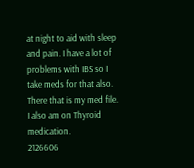at night to aid with sleep and pain. I have a lot of problems with IBS so I take meds for that also. There that is my med file. I also am on Thyroid medication.
2126606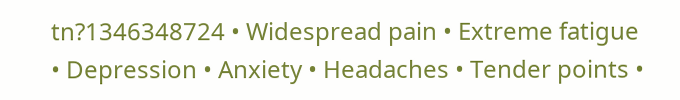tn?1346348724 • Widespread pain • Extreme fatigue • Depression • Anxiety • Headaches • Tender points •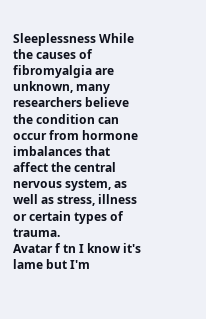Sleeplessness While the causes of fibromyalgia are unknown, many researchers believe the condition can occur from hormone imbalances that affect the central nervous system, as well as stress, illness or certain types of trauma.
Avatar f tn I know it's lame but I'm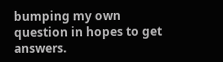bumping my own question in hopes to get answers.